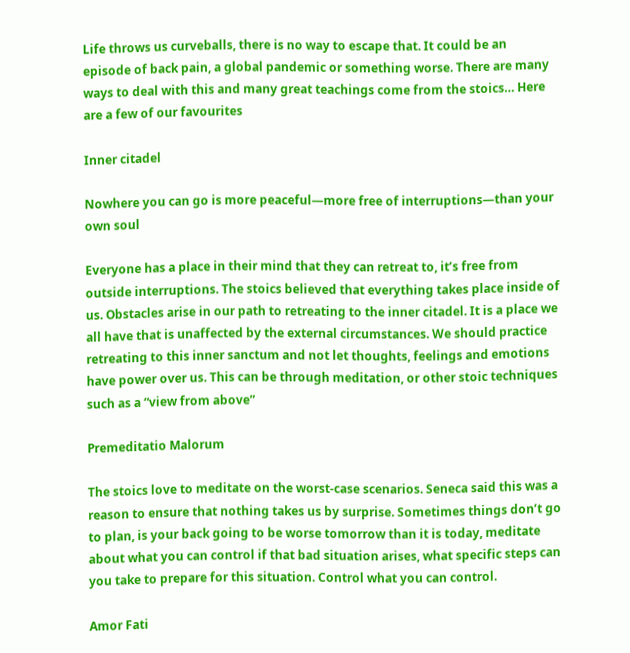Life throws us curveballs, there is no way to escape that. It could be an episode of back pain, a global pandemic or something worse. There are many ways to deal with this and many great teachings come from the stoics… Here are a few of our favourites

Inner citadel

Nowhere you can go is more peaceful—more free of interruptions—than your own soul

Everyone has a place in their mind that they can retreat to, it’s free from outside interruptions. The stoics believed that everything takes place inside of us. Obstacles arise in our path to retreating to the inner citadel. It is a place we all have that is unaffected by the external circumstances. We should practice retreating to this inner sanctum and not let thoughts, feelings and emotions have power over us. This can be through meditation, or other stoic techniques such as a “view from above”

Premeditatio Malorum

The stoics love to meditate on the worst-case scenarios. Seneca said this was a reason to ensure that nothing takes us by surprise. Sometimes things don’t go to plan, is your back going to be worse tomorrow than it is today, meditate about what you can control if that bad situation arises, what specific steps can you take to prepare for this situation. Control what you can control.

Amor Fati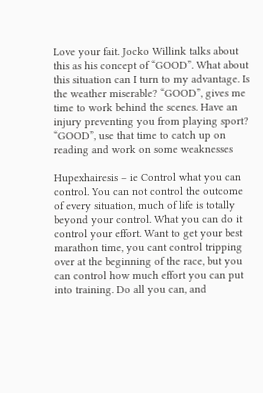Love your fait. Jocko Willink talks about this as his concept of “GOOD”. What about this situation can I turn to my advantage. Is the weather miserable? “GOOD”, gives me time to work behind the scenes. Have an injury preventing you from playing sport? “GOOD”, use that time to catch up on reading and work on some weaknesses

Hupexhairesis – ie Control what you can control. You can not control the outcome of every situation, much of life is totally beyond your control. What you can do it control your effort. Want to get your best marathon time, you cant control tripping over at the beginning of the race, but you can control how much effort you can put into training. Do all you can, and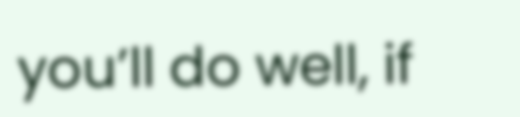you’ll do well, if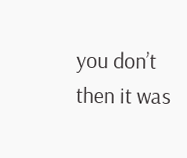you don’t then it was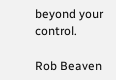beyond your control.

Rob Beaven